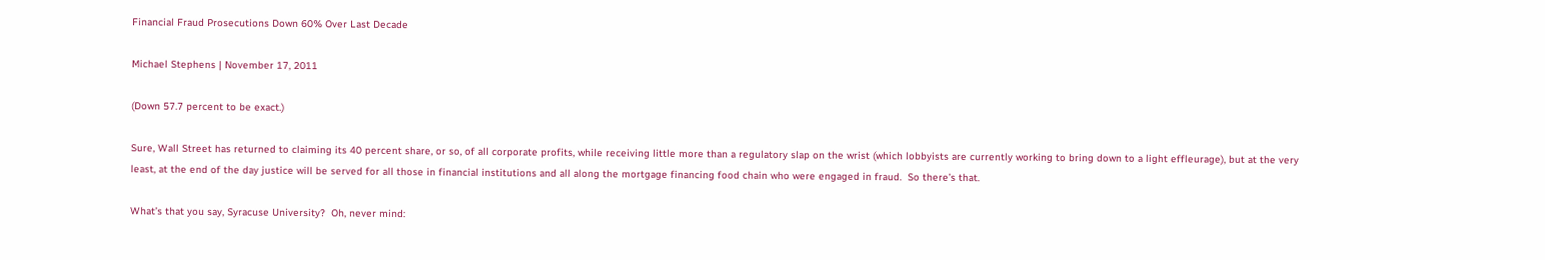Financial Fraud Prosecutions Down 60% Over Last Decade

Michael Stephens | November 17, 2011

(Down 57.7 percent to be exact.)

Sure, Wall Street has returned to claiming its 40 percent share, or so, of all corporate profits, while receiving little more than a regulatory slap on the wrist (which lobbyists are currently working to bring down to a light effleurage), but at the very least, at the end of the day justice will be served for all those in financial institutions and all along the mortgage financing food chain who were engaged in fraud.  So there’s that.

What’s that you say, Syracuse University?  Oh, never mind: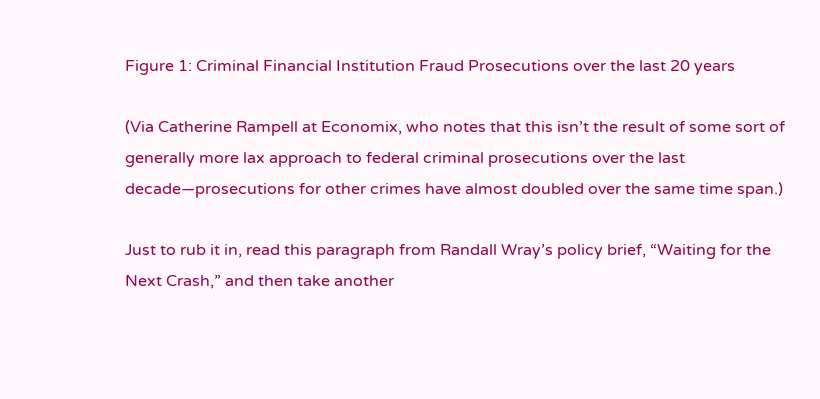Figure 1: Criminal Financial Institution Fraud Prosecutions over the last 20 years

(Via Catherine Rampell at Economix, who notes that this isn’t the result of some sort of generally more lax approach to federal criminal prosecutions over the last decade—prosecutions for other crimes have almost doubled over the same time span.)

Just to rub it in, read this paragraph from Randall Wray’s policy brief, “Waiting for the Next Crash,” and then take another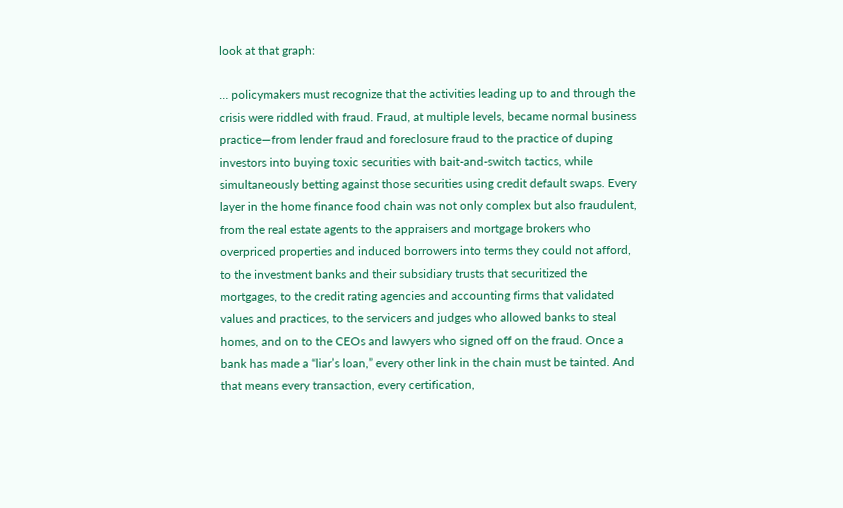look at that graph:

… policymakers must recognize that the activities leading up to and through the crisis were riddled with fraud. Fraud, at multiple levels, became normal business practice—from lender fraud and foreclosure fraud to the practice of duping investors into buying toxic securities with bait-and-switch tactics, while simultaneously betting against those securities using credit default swaps. Every layer in the home finance food chain was not only complex but also fraudulent, from the real estate agents to the appraisers and mortgage brokers who overpriced properties and induced borrowers into terms they could not afford, to the investment banks and their subsidiary trusts that securitized the mortgages, to the credit rating agencies and accounting firms that validated values and practices, to the servicers and judges who allowed banks to steal homes, and on to the CEOs and lawyers who signed off on the fraud. Once a bank has made a “liar’s loan,” every other link in the chain must be tainted. And that means every transaction, every certification,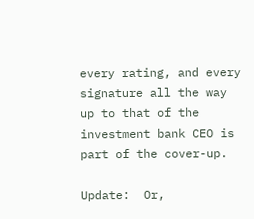every rating, and every signature all the way up to that of the investment bank CEO is part of the cover-up.

Update:  Or,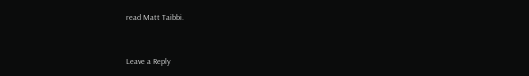read Matt Taibbi.


Leave a Reply